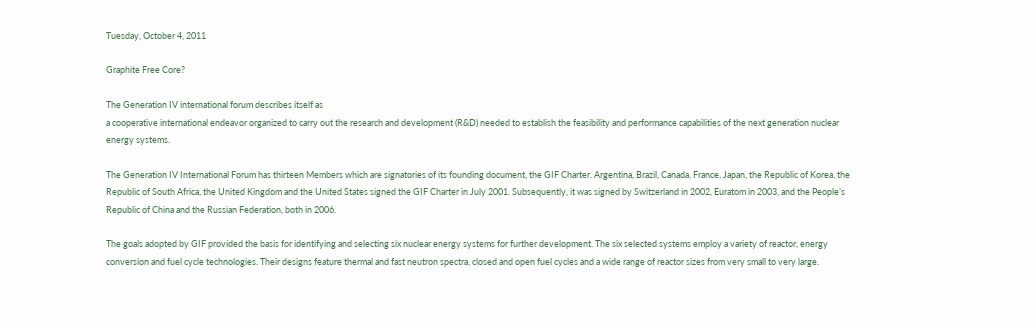Tuesday, October 4, 2011

Graphite Free Core?

The Generation IV international forum describes itself as
a cooperative international endeavor organized to carry out the research and development (R&D) needed to establish the feasibility and performance capabilities of the next generation nuclear energy systems.

The Generation IV International Forum has thirteen Members which are signatories of its founding document, the GIF Charter. Argentina, Brazil, Canada, France, Japan, the Republic of Korea, the Republic of South Africa, the United Kingdom and the United States signed the GIF Charter in July 2001. Subsequently, it was signed by Switzerland in 2002, Euratom in 2003, and the People’s Republic of China and the Russian Federation, both in 2006.

The goals adopted by GIF provided the basis for identifying and selecting six nuclear energy systems for further development. The six selected systems employ a variety of reactor, energy conversion and fuel cycle technologies. Their designs feature thermal and fast neutron spectra, closed and open fuel cycles and a wide range of reactor sizes from very small to very large.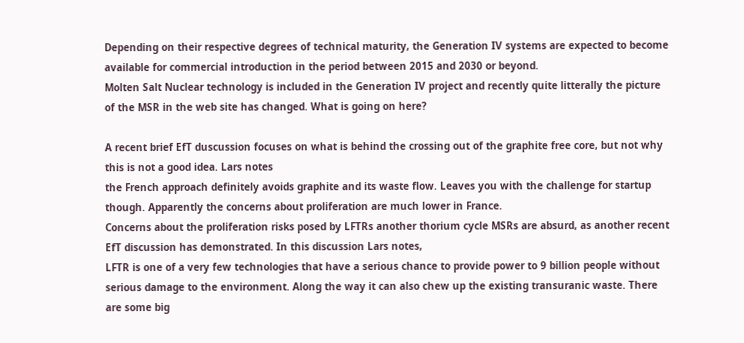Depending on their respective degrees of technical maturity, the Generation IV systems are expected to become available for commercial introduction in the period between 2015 and 2030 or beyond.
Molten Salt Nuclear technology is included in the Generation IV project and recently quite litterally the picture of the MSR in the web site has changed. What is going on here?

A recent brief EfT duscussion focuses on what is behind the crossing out of the graphite free core, but not why this is not a good idea. Lars notes
the French approach definitely avoids graphite and its waste flow. Leaves you with the challenge for startup though. Apparently the concerns about proliferation are much lower in France.
Concerns about the proliferation risks posed by LFTRs another thorium cycle MSRs are absurd, as another recent EfT discussion has demonstrated. In this discussion Lars notes,
LFTR is one of a very few technologies that have a serious chance to provide power to 9 billion people without serious damage to the environment. Along the way it can also chew up the existing transuranic waste. There are some big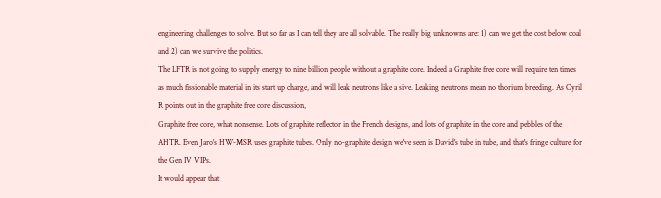engineering challenges to solve. But so far as I can tell they are all solvable. The really big unknowns are: 1) can we get the cost below coal and 2) can we survive the politics.
The LFTR is not going to supply energy to nine billion people without a graphite core. Indeed a Graphite free core will require ten times as much fissionable material in its start up charge, and will leak neutrons like a sive. Leaking neutrons mean no thorium breeding. As Cyril R points out in the graphite free core discussion,
Graphite free core, what nonsense. Lots of graphite reflector in the French designs, and lots of graphite in the core and pebbles of the AHTR. Even Jaro's HW-MSR uses graphite tubes. Only no-graphite design we've seen is David's tube in tube, and that's fringe culture for the Gen IV VIPs.
It would appear that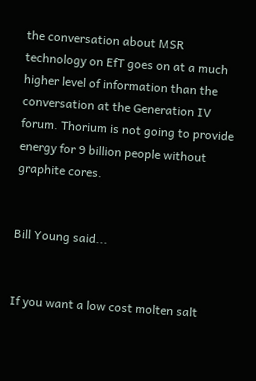the conversation about MSR technology on EfT goes on at a much higher level of information than the conversation at the Generation IV forum. Thorium is not going to provide energy for 9 billion people without graphite cores.


Bill Young said...


If you want a low cost molten salt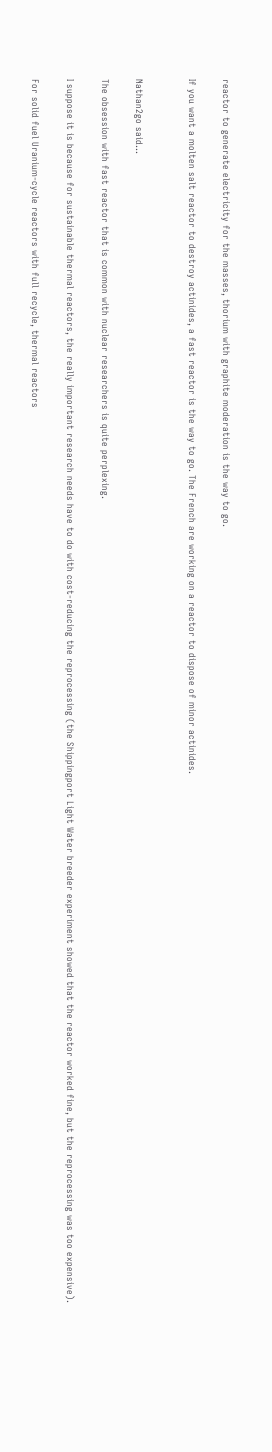reactor to generate electricity for the masses, thorium with graphite moderation is the way to go.

If you want a molten salt reactor to destroy actinides, a fast reactor is the way to go. The French are working on a reactor to dispose of minor actinides.


Nathan2go said...

The obsession with fast reactor that is common with nuclear researchers is quite perplexing.

I suppose it is because for sustainable thermal reactors, the really important research needs have to do with cost-reducing the reprocessing (the Shippingport Light Water breeder experiment showed that the reactor worked fine, but the reprocessing was too expensive).

For solid fuel Uranium-cycle reactors with full recycle, thermal reactors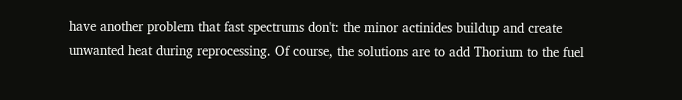have another problem that fast spectrums don't: the minor actinides buildup and create unwanted heat during reprocessing. Of course, the solutions are to add Thorium to the fuel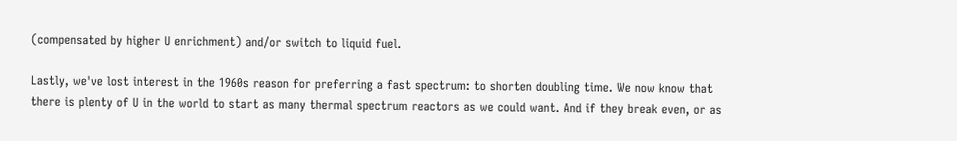(compensated by higher U enrichment) and/or switch to liquid fuel.

Lastly, we've lost interest in the 1960s reason for preferring a fast spectrum: to shorten doubling time. We now know that there is plenty of U in the world to start as many thermal spectrum reactors as we could want. And if they break even, or as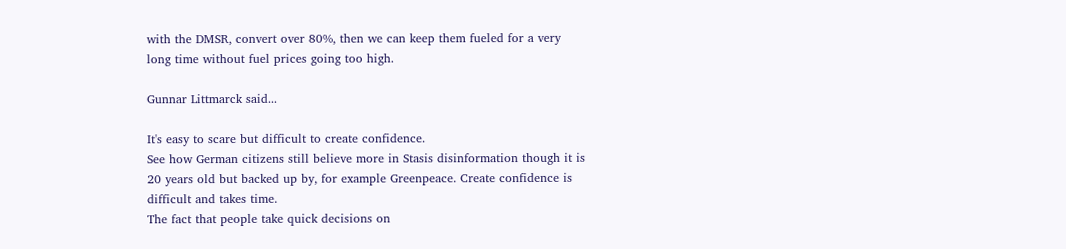with the DMSR, convert over 80%, then we can keep them fueled for a very long time without fuel prices going too high.

Gunnar Littmarck said...

It's easy to scare but difficult to create confidence.
See how German citizens still believe more in Stasis disinformation though it is 20 years old but backed up by, for example Greenpeace. Create confidence is difficult and takes time.
The fact that people take quick decisions on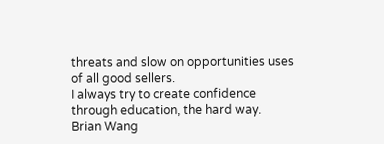threats and slow on opportunities uses of all good sellers.
I always try to create confidence through education, the hard way.
Brian Wang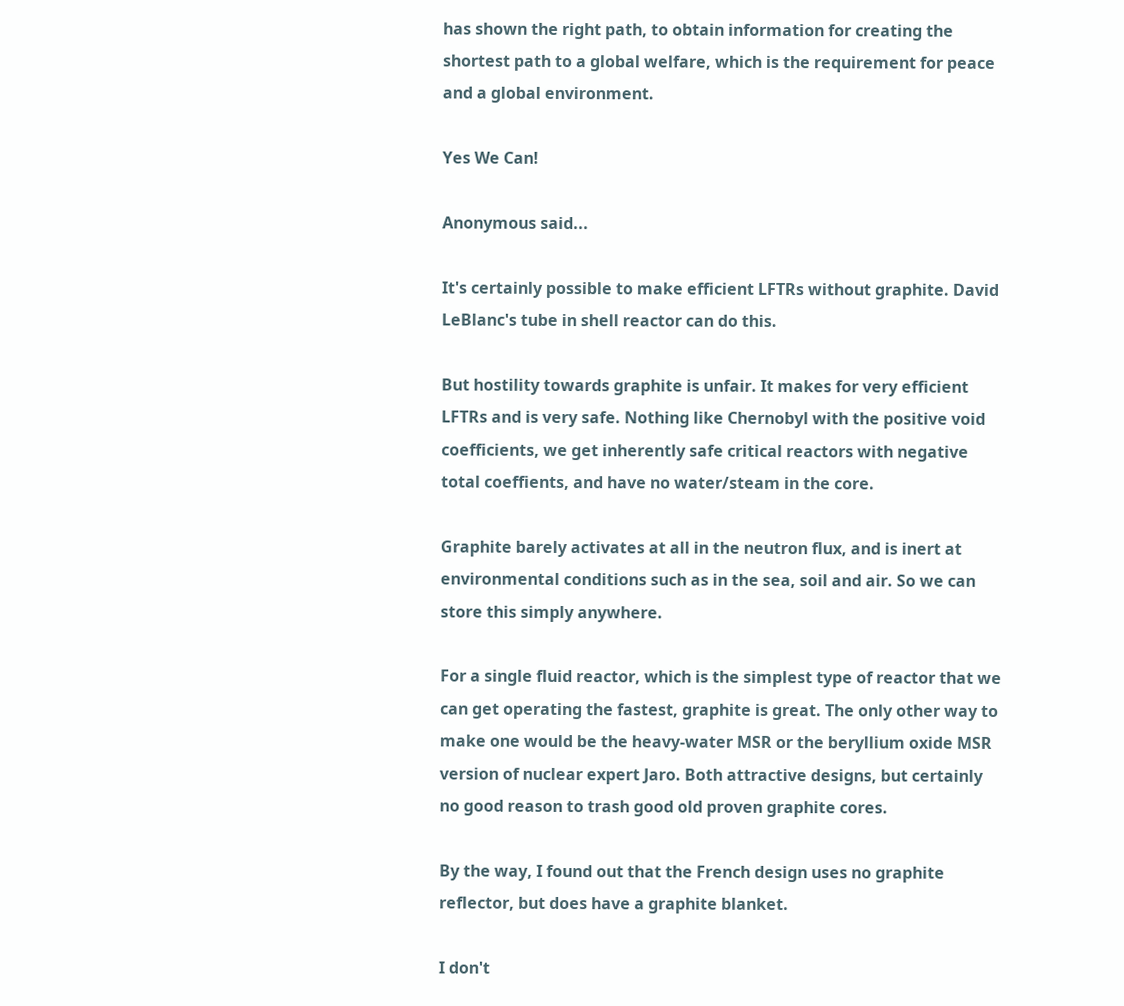has shown the right path, to obtain information for creating the shortest path to a global welfare, which is the requirement for peace and a global environment.

Yes We Can!

Anonymous said...

It's certainly possible to make efficient LFTRs without graphite. David LeBlanc's tube in shell reactor can do this.

But hostility towards graphite is unfair. It makes for very efficient LFTRs and is very safe. Nothing like Chernobyl with the positive void coefficients, we get inherently safe critical reactors with negative total coeffients, and have no water/steam in the core.

Graphite barely activates at all in the neutron flux, and is inert at environmental conditions such as in the sea, soil and air. So we can store this simply anywhere.

For a single fluid reactor, which is the simplest type of reactor that we can get operating the fastest, graphite is great. The only other way to make one would be the heavy-water MSR or the beryllium oxide MSR version of nuclear expert Jaro. Both attractive designs, but certainly no good reason to trash good old proven graphite cores.

By the way, I found out that the French design uses no graphite reflector, but does have a graphite blanket.

I don't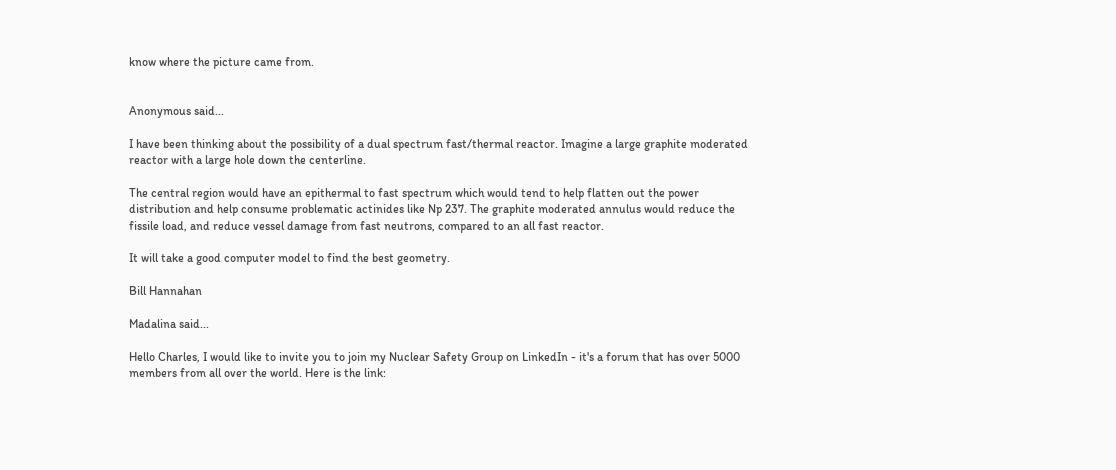know where the picture came from.


Anonymous said...

I have been thinking about the possibility of a dual spectrum fast/thermal reactor. Imagine a large graphite moderated reactor with a large hole down the centerline.

The central region would have an epithermal to fast spectrum which would tend to help flatten out the power distribution and help consume problematic actinides like Np 237. The graphite moderated annulus would reduce the fissile load, and reduce vessel damage from fast neutrons, compared to an all fast reactor.

It will take a good computer model to find the best geometry.

Bill Hannahan

Madalina said...

Hello Charles, I would like to invite you to join my Nuclear Safety Group on LinkedIn - it's a forum that has over 5000 members from all over the world. Here is the link: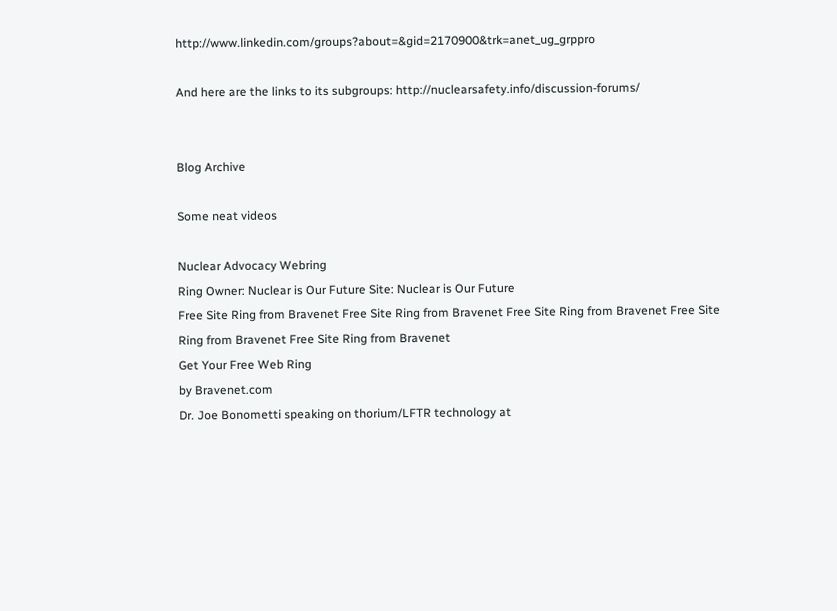http://www.linkedin.com/groups?about=&gid=2170900&trk=anet_ug_grppro

And here are the links to its subgroups: http://nuclearsafety.info/discussion-forums/


Blog Archive

Some neat videos

Nuclear Advocacy Webring
Ring Owner: Nuclear is Our Future Site: Nuclear is Our Future
Free Site Ring from Bravenet Free Site Ring from Bravenet Free Site Ring from Bravenet Free Site Ring from Bravenet Free Site Ring from Bravenet
Get Your Free Web Ring
by Bravenet.com
Dr. Joe Bonometti speaking on thorium/LFTR technology at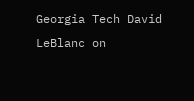Georgia Tech David LeBlanc on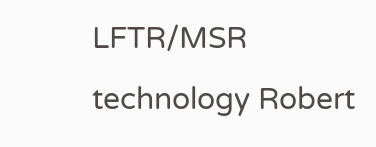LFTR/MSR technology Robert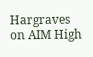Hargraves on AIM High